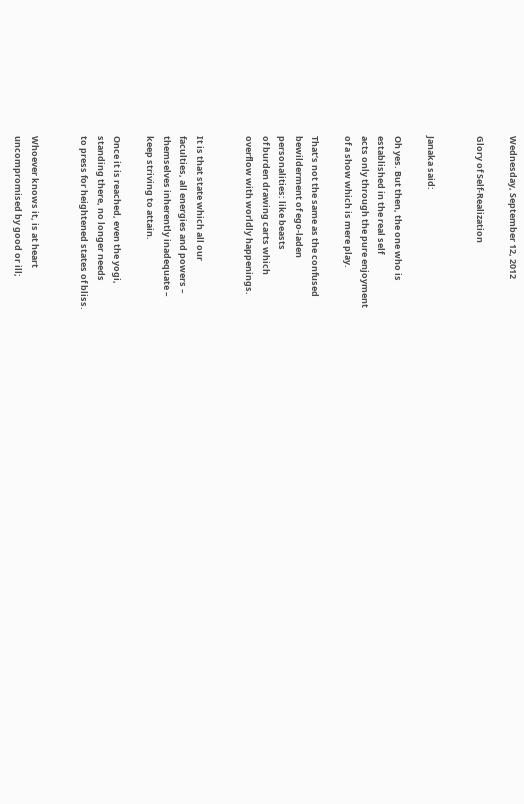Wednesday, September 12, 2012

Glory of Self-Realization


Janaka said:

Oh yes. But then, the one who is
established in the real self
acts only through the pure enjoyment
of a show which is mere play.

That’s not the same as the confused
bewilderment of ego-laden
personalities: like beasts
of burden drawing carts which
overflow with worldly happenings.


It is that state which all our
faculties, all energies and powers –
themselves inherently inadequate –
keep striving to attain.

Once it is reached, even the yogi,
standing there, no longer needs
to press for heightened states of bliss.


Whoever knows it, is at heart
uncompromised by good or ill;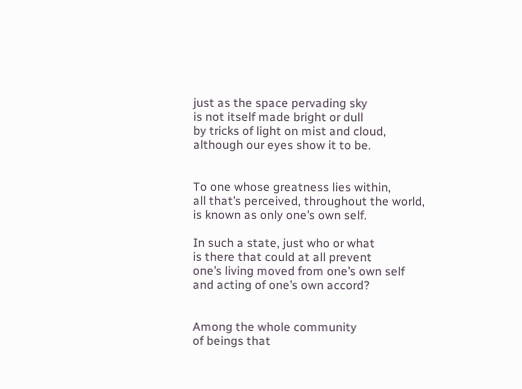just as the space pervading sky
is not itself made bright or dull
by tricks of light on mist and cloud,
although our eyes show it to be.


To one whose greatness lies within,
all that’s perceived, throughout the world,
is known as only one’s own self.

In such a state, just who or what
is there that could at all prevent
one’s living moved from one’s own self
and acting of one’s own accord?


Among the whole community
of beings that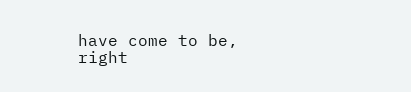have come to be,
right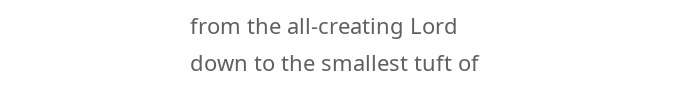from the all-creating Lord
down to the smallest tuft of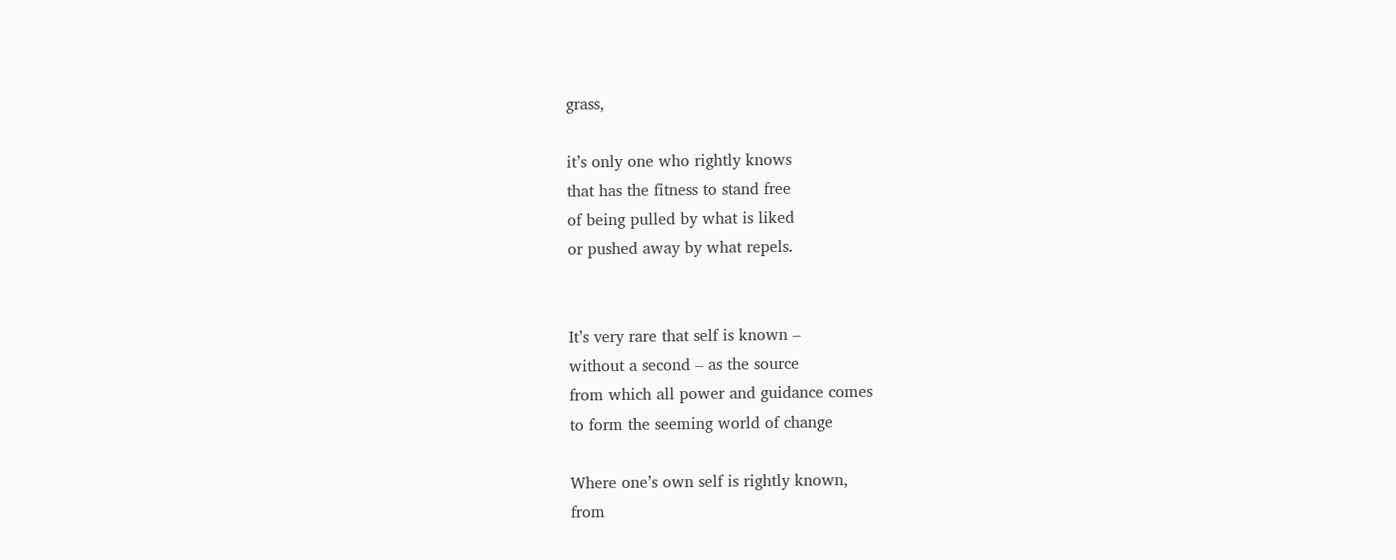grass,

it’s only one who rightly knows
that has the fitness to stand free
of being pulled by what is liked
or pushed away by what repels.


It’s very rare that self is known –
without a second – as the source
from which all power and guidance comes
to form the seeming world of change

Where one’s own self is rightly known,
from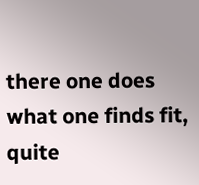there one does what one finds fit,
quite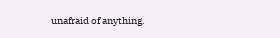unafraid of anything.